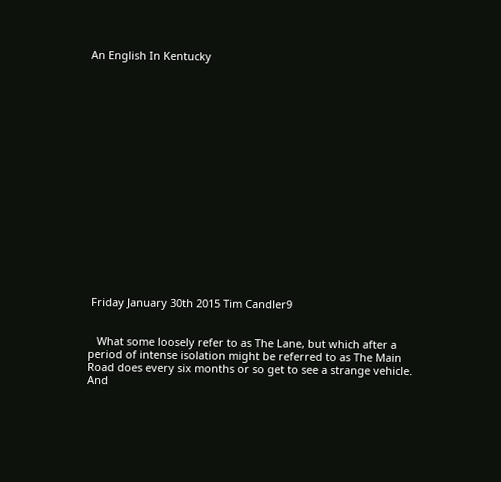An English In Kentucky


















 Friday January 30th 2015 Tim Candler9


   What some loosely refer to as The Lane, but which after a period of intense isolation might be referred to as The Main Road does every six months or so get to see a strange vehicle. And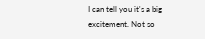I can tell you it's a big excitement. Not so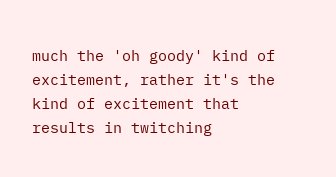much the 'oh goody' kind of excitement, rather it's the kind of excitement that results in twitching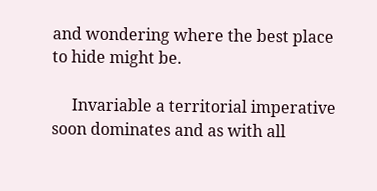and wondering where the best place to hide might be.

     Invariable a territorial imperative soon dominates and as with all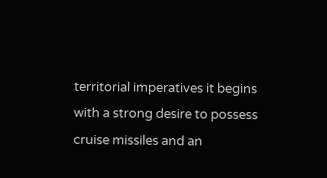territorial imperatives it begins with a strong desire to possess cruise missiles and an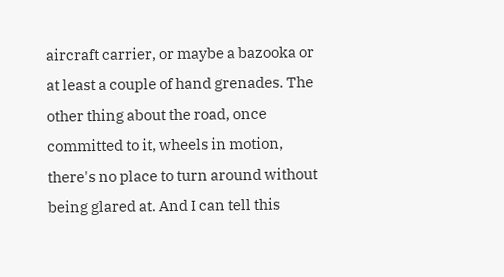aircraft carrier, or maybe a bazooka or at least a couple of hand grenades. The other thing about the road, once committed to it, wheels in motion, there's no place to turn around without being glared at. And I can tell this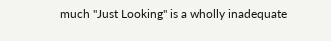much "Just Looking" is a wholly inadequate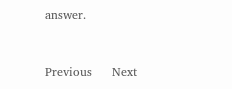answer.


Previous     Next